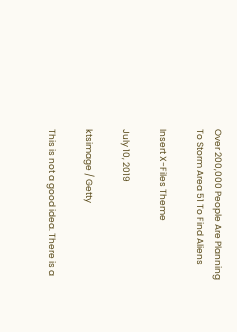Over 200,000 People Are Planning To Storm Area 51 To Find Aliens

Insert X-Files Theme

July 10, 2019

ktsimage / Getty

This is not a good idea. There is a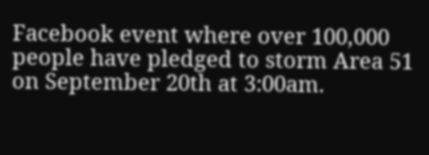Facebook event where over 100,000 people have pledged to storm Area 51 on September 20th at 3:00am.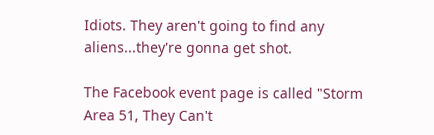Idiots. They aren't going to find any aliens...they're gonna get shot.

The Facebook event page is called "Storm Area 51, They Can't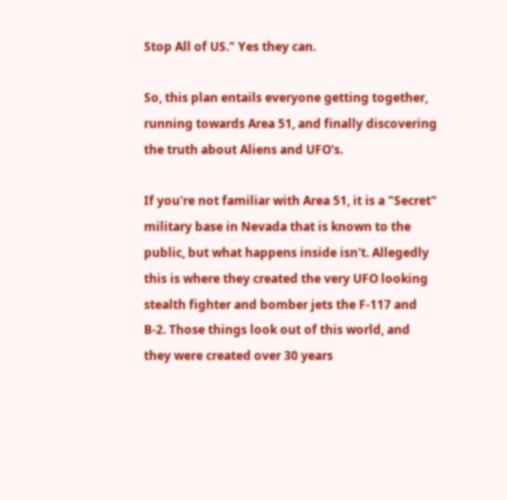Stop All of US." Yes they can.

So, this plan entails everyone getting together, running towards Area 51, and finally discovering the truth about Aliens and UFO's.

If you're not familiar with Area 51, it is a "Secret" military base in Nevada that is known to the public, but what happens inside isn't. Allegedly this is where they created the very UFO looking stealth fighter and bomber jets the F-117 and B-2. Those things look out of this world, and they were created over 30 years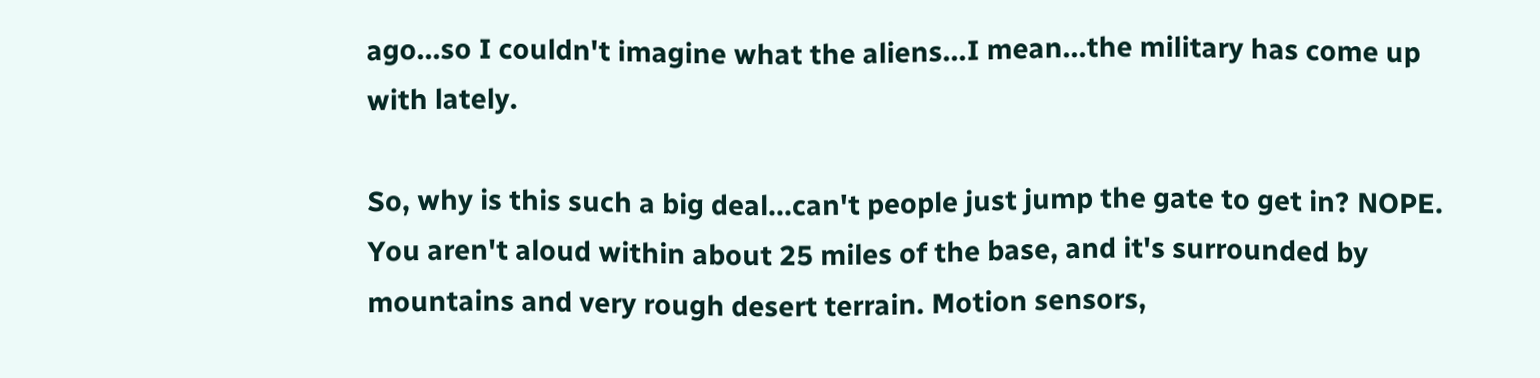ago...so I couldn't imagine what the aliens...I mean...the military has come up with lately.

So, why is this such a big deal...can't people just jump the gate to get in? NOPE. You aren't aloud within about 25 miles of the base, and it's surrounded by mountains and very rough desert terrain. Motion sensors,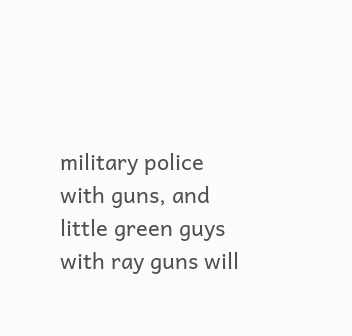military police with guns, and little green guys with ray guns will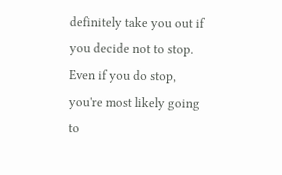definitely take you out if you decide not to stop. Even if you do stop, you're most likely going to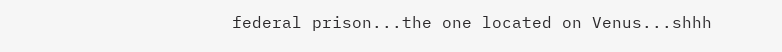federal prison...the one located on Venus...shhh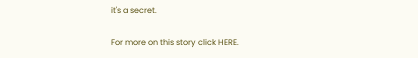it's a secret.

For more on this story click HERE.